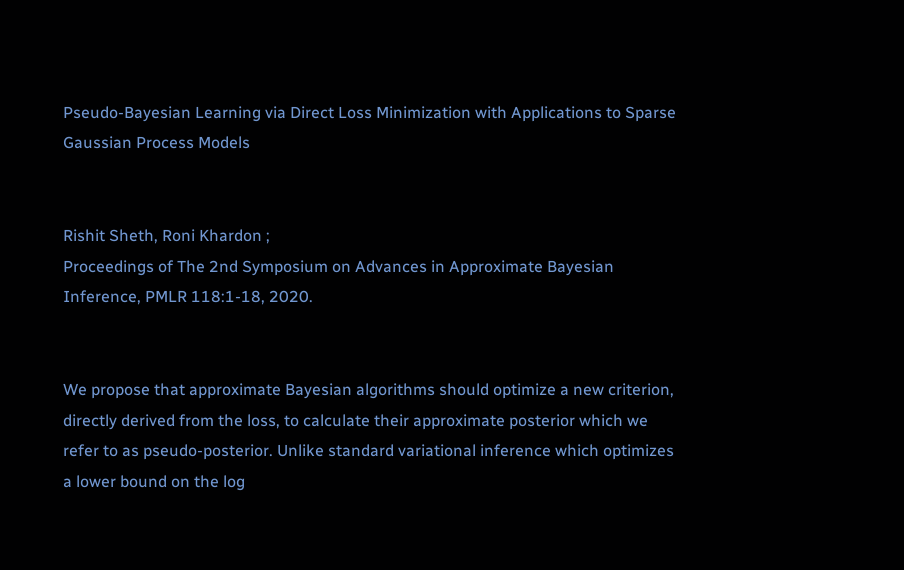Pseudo-Bayesian Learning via Direct Loss Minimization with Applications to Sparse Gaussian Process Models


Rishit Sheth, Roni Khardon ;
Proceedings of The 2nd Symposium on Advances in Approximate Bayesian Inference, PMLR 118:1-18, 2020.


We propose that approximate Bayesian algorithms should optimize a new criterion, directly derived from the loss, to calculate their approximate posterior which we refer to as pseudo-posterior. Unlike standard variational inference which optimizes a lower bound on the log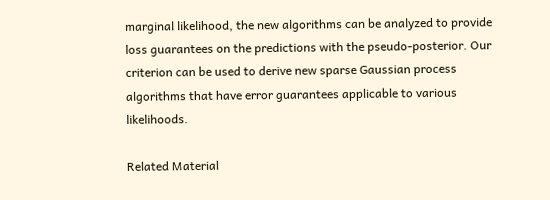marginal likelihood, the new algorithms can be analyzed to provide loss guarantees on the predictions with the pseudo-posterior. Our criterion can be used to derive new sparse Gaussian process algorithms that have error guarantees applicable to various likelihoods.

Related Material